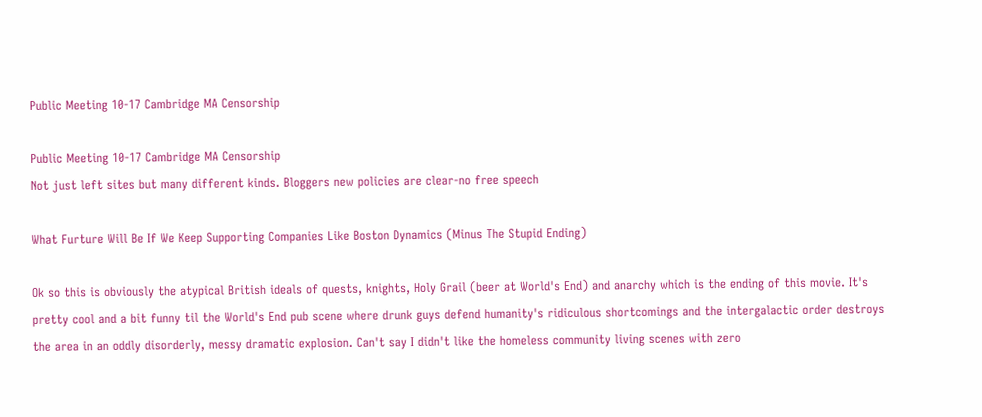Public Meeting 10-17 Cambridge MA Censorship

Public Meeting 10-17 Cambridge MA Censorship
Not just left sites but many different kinds. Bloggers new policies are clear-no free speech

What Furture Will Be If We Keep Supporting Companies Like Boston Dynamics (Minus The Stupid Ending)

Ok so this is obviously the atypical British ideals of quests, knights, Holy Grail (beer at World's End) and anarchy which is the ending of this movie. It's pretty cool and a bit funny til the World's End pub scene where drunk guys defend humanity's ridiculous shortcomings and the intergalactic order destroys the area in an oddly disorderly, messy dramatic explosion. Can't say I didn't like the homeless community living scenes with zero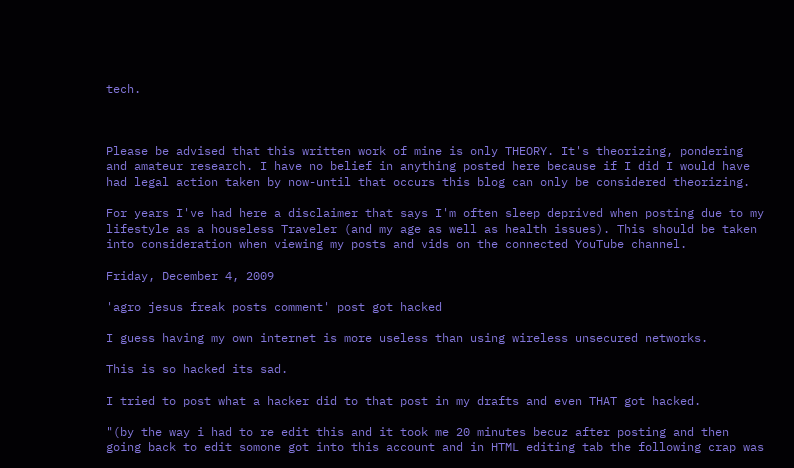tech.



Please be advised that this written work of mine is only THEORY. It's theorizing, pondering and amateur research. I have no belief in anything posted here because if I did I would have had legal action taken by now-until that occurs this blog can only be considered theorizing.

For years I've had here a disclaimer that says I'm often sleep deprived when posting due to my lifestyle as a houseless Traveler (and my age as well as health issues). This should be taken into consideration when viewing my posts and vids on the connected YouTube channel.

Friday, December 4, 2009

'agro jesus freak posts comment' post got hacked

I guess having my own internet is more useless than using wireless unsecured networks.

This is so hacked its sad.

I tried to post what a hacker did to that post in my drafts and even THAT got hacked.

"(by the way i had to re edit this and it took me 20 minutes becuz after posting and then going back to edit somone got into this account and in HTML editing tab the following crap was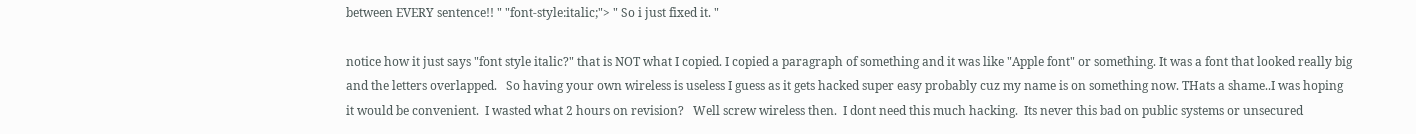between EVERY sentence!! " "font-style:italic;"> " So i just fixed it. "

notice how it just says "font style italic?" that is NOT what I copied. I copied a paragraph of something and it was like "Apple font" or something. It was a font that looked really big and the letters overlapped.   So having your own wireless is useless I guess as it gets hacked super easy probably cuz my name is on something now. THats a shame..I was hoping it would be convenient.  I wasted what 2 hours on revision?   Well screw wireless then.  I dont need this much hacking.  Its never this bad on public systems or unsecured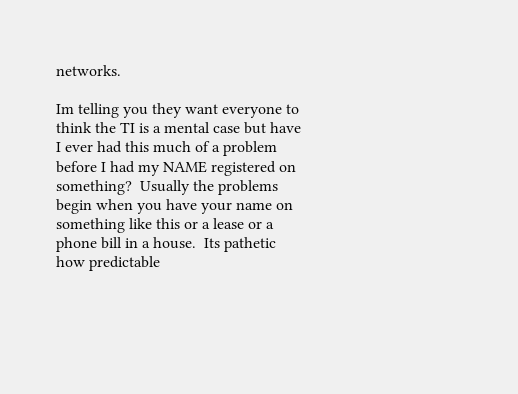networks.

Im telling you they want everyone to think the TI is a mental case but have I ever had this much of a problem before I had my NAME registered on something?  Usually the problems begin when you have your name on something like this or a lease or a phone bill in a house.  Its pathetic how predictable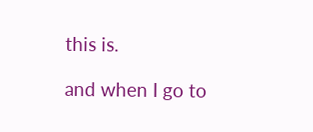this is.

and when I go to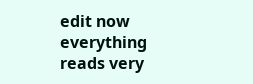edit now everything reads very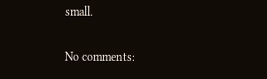small.

No comments: